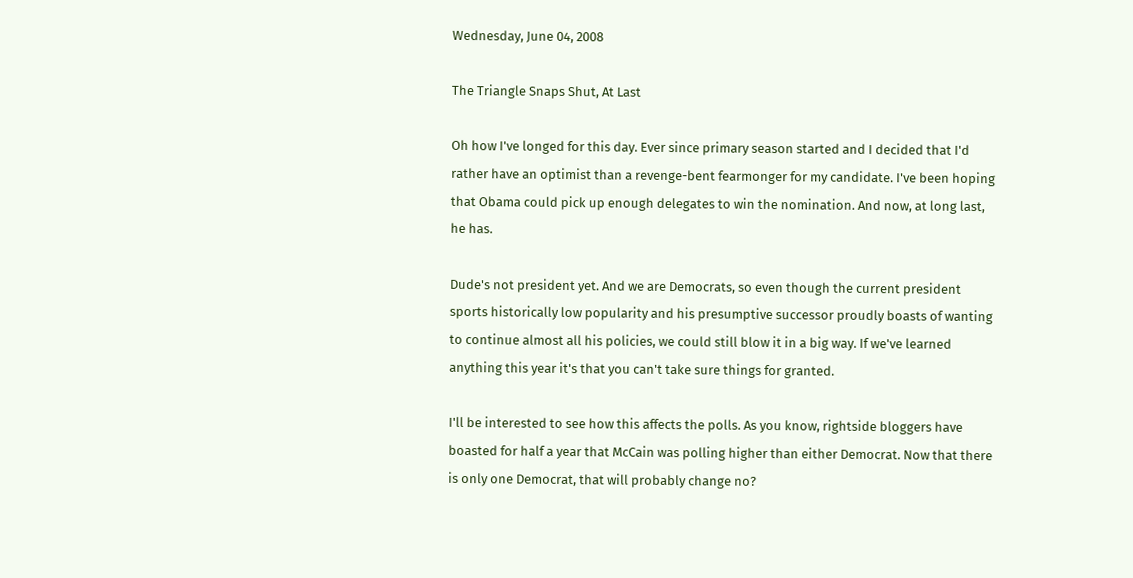Wednesday, June 04, 2008

The Triangle Snaps Shut, At Last

Oh how I've longed for this day. Ever since primary season started and I decided that I'd rather have an optimist than a revenge-bent fearmonger for my candidate. I've been hoping that Obama could pick up enough delegates to win the nomination. And now, at long last, he has.

Dude's not president yet. And we are Democrats, so even though the current president sports historically low popularity and his presumptive successor proudly boasts of wanting to continue almost all his policies, we could still blow it in a big way. If we've learned anything this year it's that you can't take sure things for granted.

I'll be interested to see how this affects the polls. As you know, rightside bloggers have boasted for half a year that McCain was polling higher than either Democrat. Now that there is only one Democrat, that will probably change no?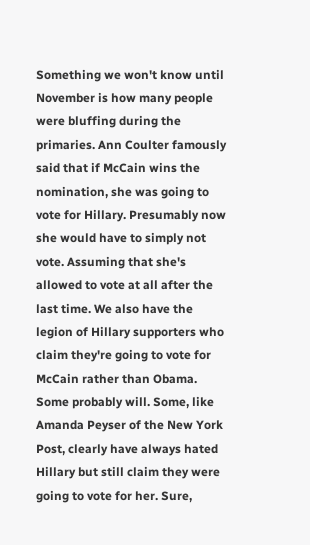Something we won't know until November is how many people were bluffing during the primaries. Ann Coulter famously said that if McCain wins the nomination, she was going to vote for Hillary. Presumably now she would have to simply not vote. Assuming that she's allowed to vote at all after the last time. We also have the legion of Hillary supporters who claim they're going to vote for McCain rather than Obama. Some probably will. Some, like Amanda Peyser of the New York Post, clearly have always hated Hillary but still claim they were going to vote for her. Sure,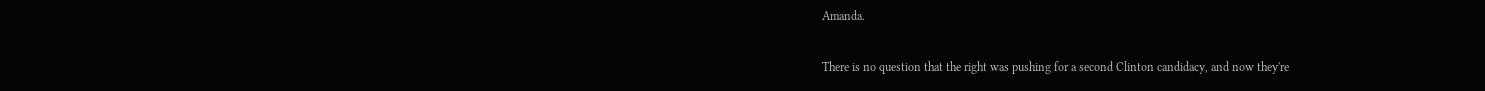Amanda.

There is no question that the right was pushing for a second Clinton candidacy, and now they're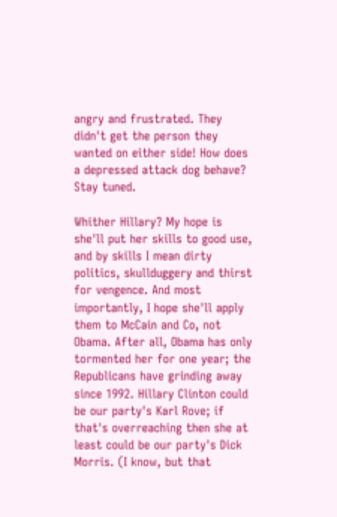angry and frustrated. They didn't get the person they wanted on either side! How does a depressed attack dog behave? Stay tuned.

Whither Hillary? My hope is she'll put her skills to good use, and by skills I mean dirty politics, skullduggery and thirst for vengence. And most importantly, I hope she'll apply them to McCain and Co, not Obama. After all, Obama has only tormented her for one year; the Republicans have grinding away since 1992. Hillary Clinton could be our party's Karl Rove; if that's overreaching then she at least could be our party's Dick Morris. (I know, but that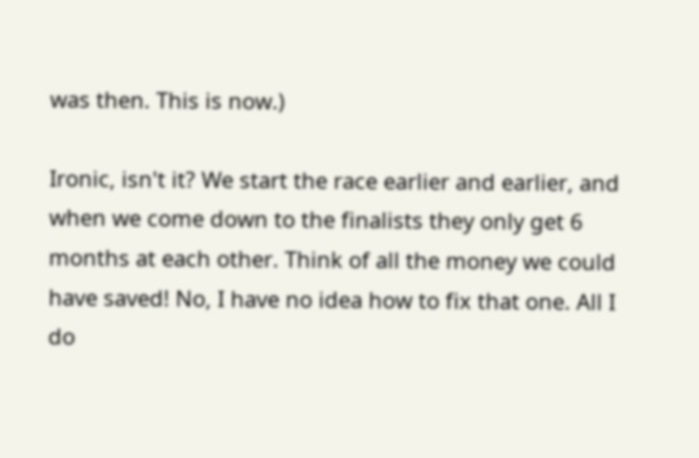was then. This is now.)

Ironic, isn't it? We start the race earlier and earlier, and when we come down to the finalists they only get 6 months at each other. Think of all the money we could have saved! No, I have no idea how to fix that one. All I do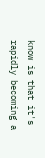know is that it's rapidly becoming a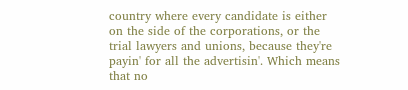country where every candidate is either on the side of the corporations, or the trial lawyers and unions, because they're payin' for all the advertisin'. Which means that no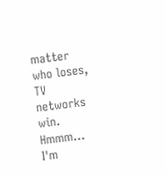matter who loses, TV networks win. Hmmm... I'm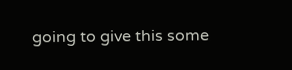going to give this some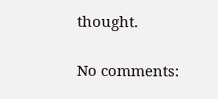thought.

No comments: